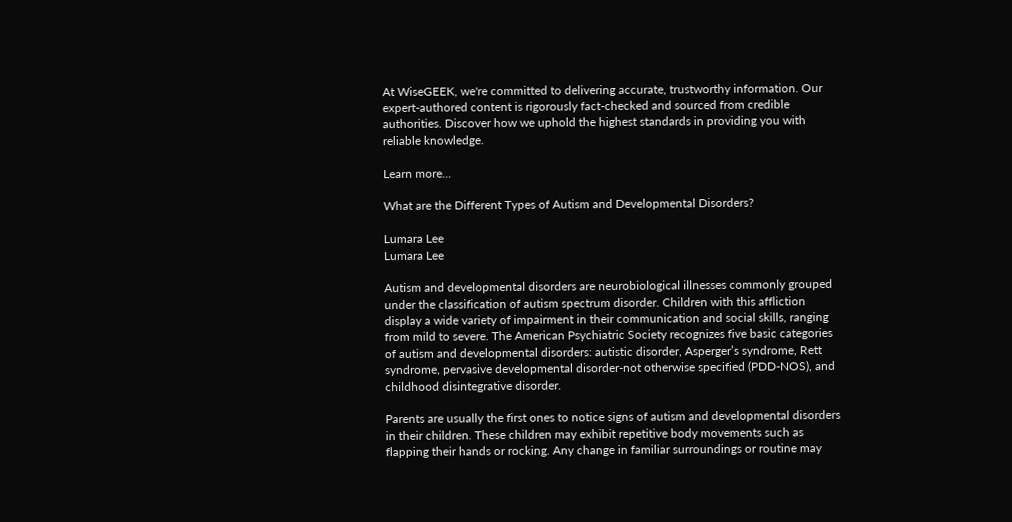At WiseGEEK, we're committed to delivering accurate, trustworthy information. Our expert-authored content is rigorously fact-checked and sourced from credible authorities. Discover how we uphold the highest standards in providing you with reliable knowledge.

Learn more...

What are the Different Types of Autism and Developmental Disorders?

Lumara Lee
Lumara Lee

Autism and developmental disorders are neurobiological illnesses commonly grouped under the classification of autism spectrum disorder. Children with this affliction display a wide variety of impairment in their communication and social skills, ranging from mild to severe. The American Psychiatric Society recognizes five basic categories of autism and developmental disorders: autistic disorder, Asperger’s syndrome, Rett syndrome, pervasive developmental disorder-not otherwise specified (PDD-NOS), and childhood disintegrative disorder.

Parents are usually the first ones to notice signs of autism and developmental disorders in their children. These children may exhibit repetitive body movements such as flapping their hands or rocking. Any change in familiar surroundings or routine may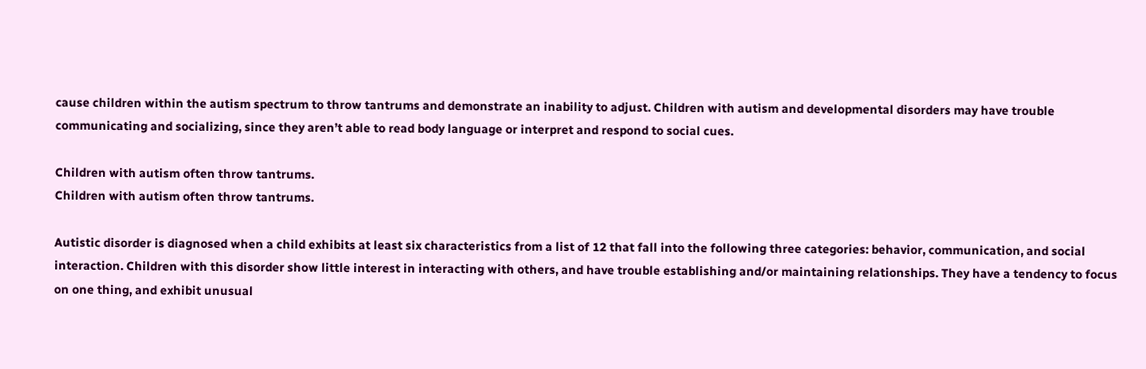cause children within the autism spectrum to throw tantrums and demonstrate an inability to adjust. Children with autism and developmental disorders may have trouble communicating and socializing, since they aren’t able to read body language or interpret and respond to social cues.

Children with autism often throw tantrums.
Children with autism often throw tantrums.

Autistic disorder is diagnosed when a child exhibits at least six characteristics from a list of 12 that fall into the following three categories: behavior, communication, and social interaction. Children with this disorder show little interest in interacting with others, and have trouble establishing and/or maintaining relationships. They have a tendency to focus on one thing, and exhibit unusual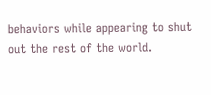behaviors while appearing to shut out the rest of the world.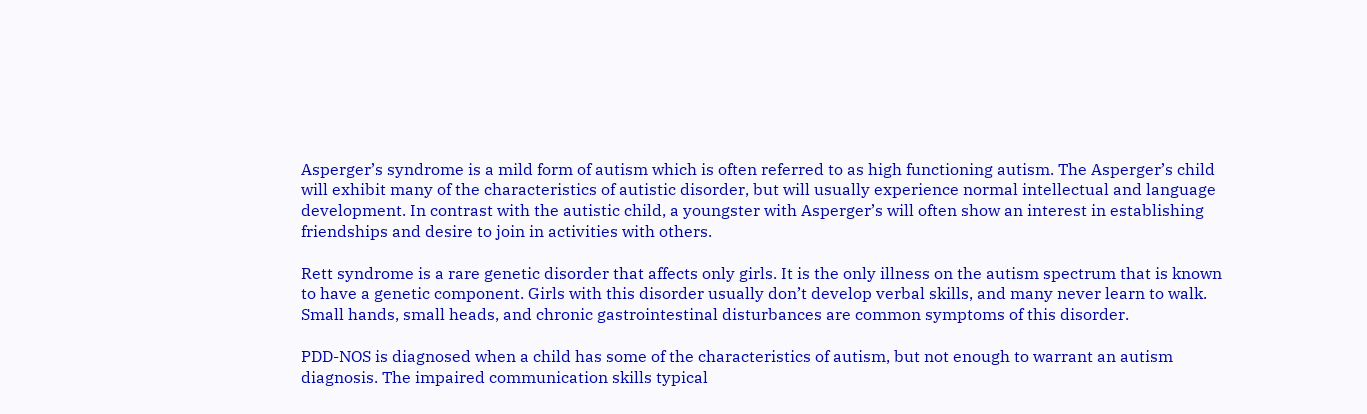Asperger’s syndrome is a mild form of autism which is often referred to as high functioning autism. The Asperger’s child will exhibit many of the characteristics of autistic disorder, but will usually experience normal intellectual and language development. In contrast with the autistic child, a youngster with Asperger’s will often show an interest in establishing friendships and desire to join in activities with others.

Rett syndrome is a rare genetic disorder that affects only girls. It is the only illness on the autism spectrum that is known to have a genetic component. Girls with this disorder usually don’t develop verbal skills, and many never learn to walk. Small hands, small heads, and chronic gastrointestinal disturbances are common symptoms of this disorder.

PDD-NOS is diagnosed when a child has some of the characteristics of autism, but not enough to warrant an autism diagnosis. The impaired communication skills typical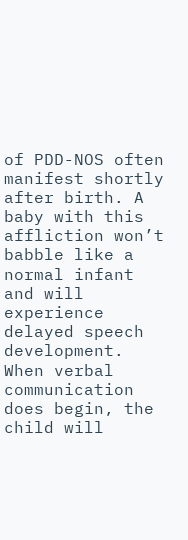of PDD-NOS often manifest shortly after birth. A baby with this affliction won’t babble like a normal infant and will experience delayed speech development. When verbal communication does begin, the child will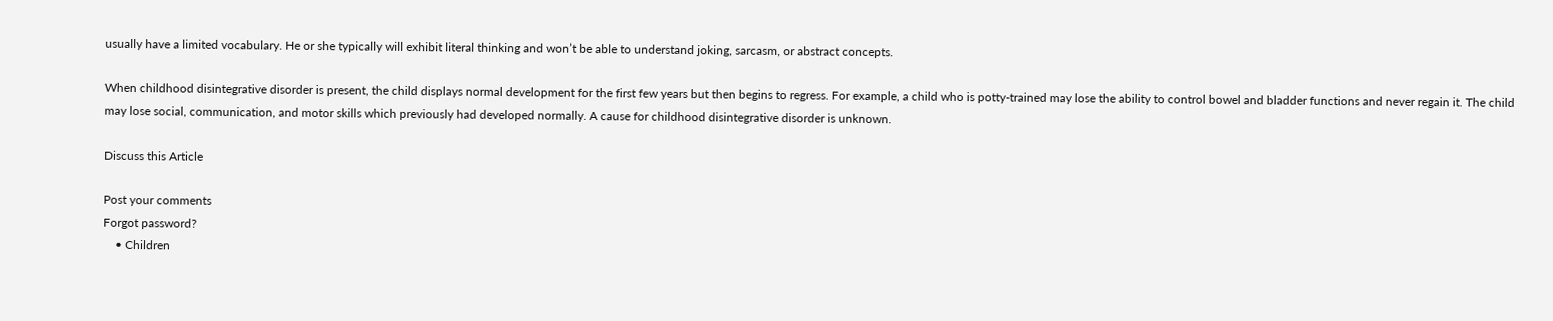usually have a limited vocabulary. He or she typically will exhibit literal thinking and won’t be able to understand joking, sarcasm, or abstract concepts.

When childhood disintegrative disorder is present, the child displays normal development for the first few years but then begins to regress. For example, a child who is potty-trained may lose the ability to control bowel and bladder functions and never regain it. The child may lose social, communication, and motor skills which previously had developed normally. A cause for childhood disintegrative disorder is unknown.

Discuss this Article

Post your comments
Forgot password?
    • Children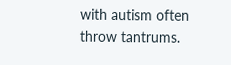with autism often throw tantrums.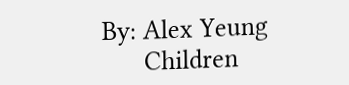By: Alex Yeung
      Children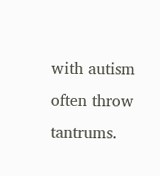with autism often throw tantrums.